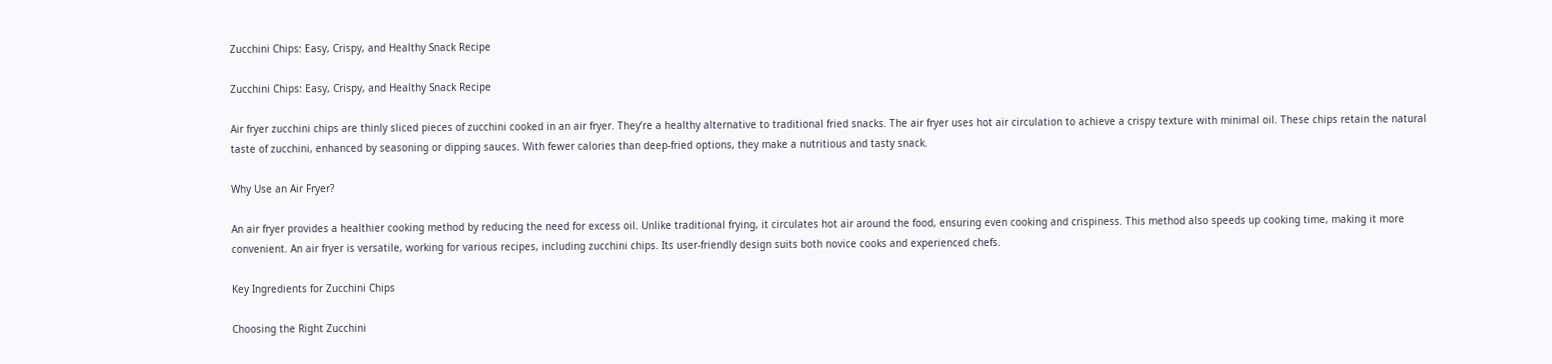Zucchini Chips: Easy, Crispy, and Healthy Snack Recipe

Zucchini Chips: Easy, Crispy, and Healthy Snack Recipe

Air fryer zucchini chips are thinly sliced pieces of zucchini cooked in an air fryer. They’re a healthy alternative to traditional fried snacks. The air fryer uses hot air circulation to achieve a crispy texture with minimal oil. These chips retain the natural taste of zucchini, enhanced by seasoning or dipping sauces. With fewer calories than deep-fried options, they make a nutritious and tasty snack.

Why Use an Air Fryer?

An air fryer provides a healthier cooking method by reducing the need for excess oil. Unlike traditional frying, it circulates hot air around the food, ensuring even cooking and crispiness. This method also speeds up cooking time, making it more convenient. An air fryer is versatile, working for various recipes, including zucchini chips. Its user-friendly design suits both novice cooks and experienced chefs.

Key Ingredients for Zucchini Chips

Choosing the Right Zucchini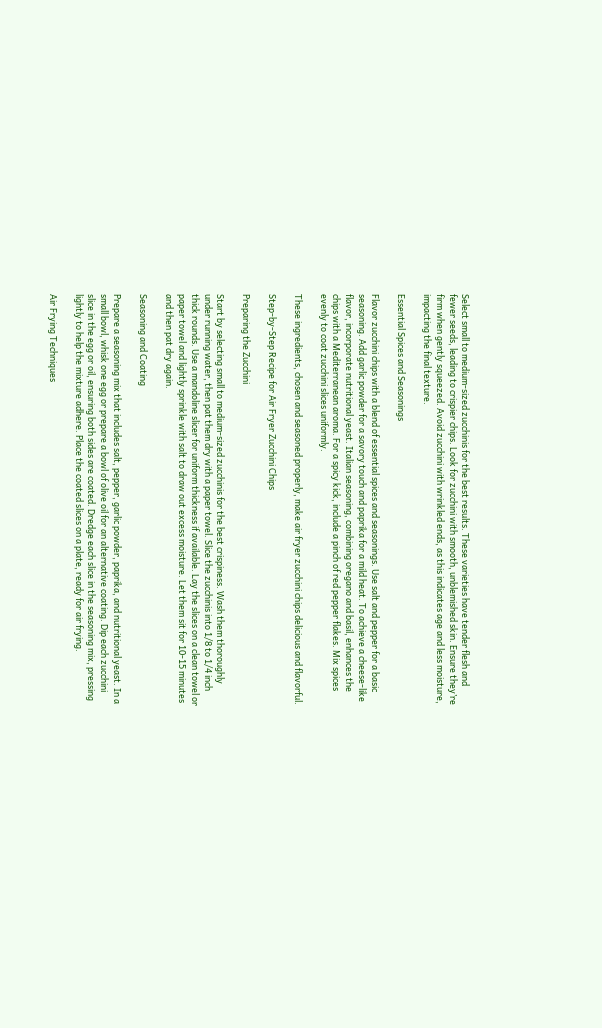Select small to medium-sized zucchinis for the best results. These varieties have tender flesh and fewer seeds, leading to crispier chips. Look for zucchini with smooth, unblemished skin. Ensure they’re firm when gently squeezed. Avoid zucchini with wrinkled ends, as this indicates age and less moisture, impacting the final texture.

Essential Spices and Seasonings

Flavor zucchini chips with a blend of essential spices and seasonings. Use salt and pepper for a basic seasoning. Add garlic powder for a savory touch and paprika for a mild heat. To achieve a cheese-like flavor, incorporate nutritional yeast. Italian seasoning, combining oregano and basil, enhances the chips with a Mediterranean aroma. For a spicy kick, include a pinch of red pepper flakes. Mix spices evenly to coat zucchini slices uniformly.

These ingredients, chosen and seasoned properly, make air fryer zucchini chips delicious and flavorful.

Step-by-Step Recipe for Air Fryer Zucchini Chips

Preparing the Zucchini

Start by selecting small to medium-sized zucchinis for the best crispiness. Wash them thoroughly under running water, then pat them dry with a paper towel. Slice the zucchinis into 1/8 to 1/4 inch thick rounds. Use a mandoline slicer for uniform thickness if available. Lay the slices on a clean towel or paper towel and lightly sprinkle with salt to draw out excess moisture. Let them sit for 10-15 minutes and then pat dry again.

Seasoning and Coating

Prepare a seasoning mix that includes salt, pepper, garlic powder, paprika, and nutritional yeast. In a small bowl, whisk one egg or prepare a bowl of olive oil for an alternative coating. Dip each zucchini slice in the egg or oil, ensuring both sides are coated. Dredge each slice in the seasoning mix, pressing lightly to help the mixture adhere. Place the coated slices on a plate, ready for air frying.

Air Frying Techniques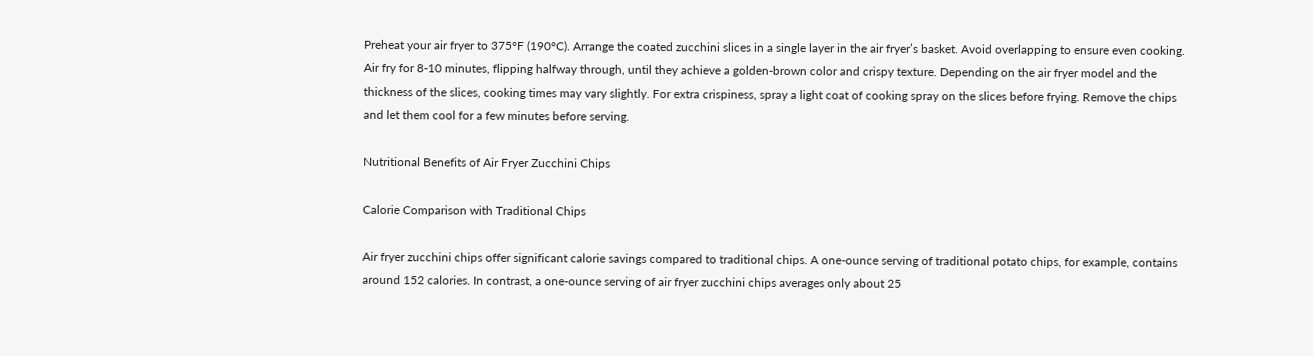Preheat your air fryer to 375°F (190°C). Arrange the coated zucchini slices in a single layer in the air fryer’s basket. Avoid overlapping to ensure even cooking. Air fry for 8-10 minutes, flipping halfway through, until they achieve a golden-brown color and crispy texture. Depending on the air fryer model and the thickness of the slices, cooking times may vary slightly. For extra crispiness, spray a light coat of cooking spray on the slices before frying. Remove the chips and let them cool for a few minutes before serving.

Nutritional Benefits of Air Fryer Zucchini Chips

Calorie Comparison with Traditional Chips

Air fryer zucchini chips offer significant calorie savings compared to traditional chips. A one-ounce serving of traditional potato chips, for example, contains around 152 calories. In contrast, a one-ounce serving of air fryer zucchini chips averages only about 25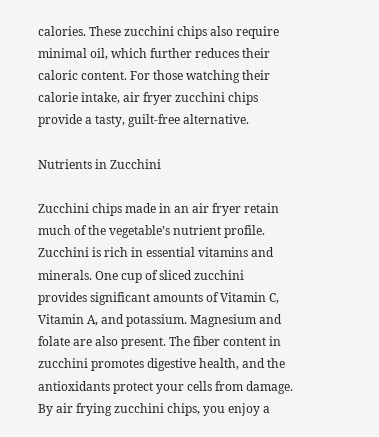calories. These zucchini chips also require minimal oil, which further reduces their caloric content. For those watching their calorie intake, air fryer zucchini chips provide a tasty, guilt-free alternative.

Nutrients in Zucchini

Zucchini chips made in an air fryer retain much of the vegetable’s nutrient profile. Zucchini is rich in essential vitamins and minerals. One cup of sliced zucchini provides significant amounts of Vitamin C, Vitamin A, and potassium. Magnesium and folate are also present. The fiber content in zucchini promotes digestive health, and the antioxidants protect your cells from damage. By air frying zucchini chips, you enjoy a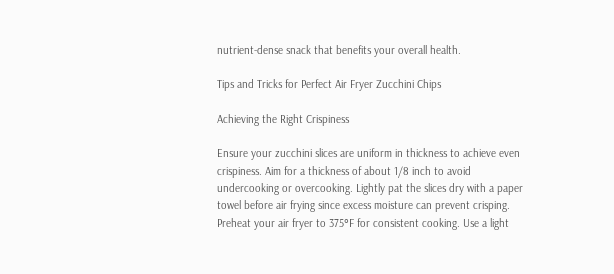nutrient-dense snack that benefits your overall health.

Tips and Tricks for Perfect Air Fryer Zucchini Chips

Achieving the Right Crispiness

Ensure your zucchini slices are uniform in thickness to achieve even crispiness. Aim for a thickness of about 1/8 inch to avoid undercooking or overcooking. Lightly pat the slices dry with a paper towel before air frying since excess moisture can prevent crisping. Preheat your air fryer to 375°F for consistent cooking. Use a light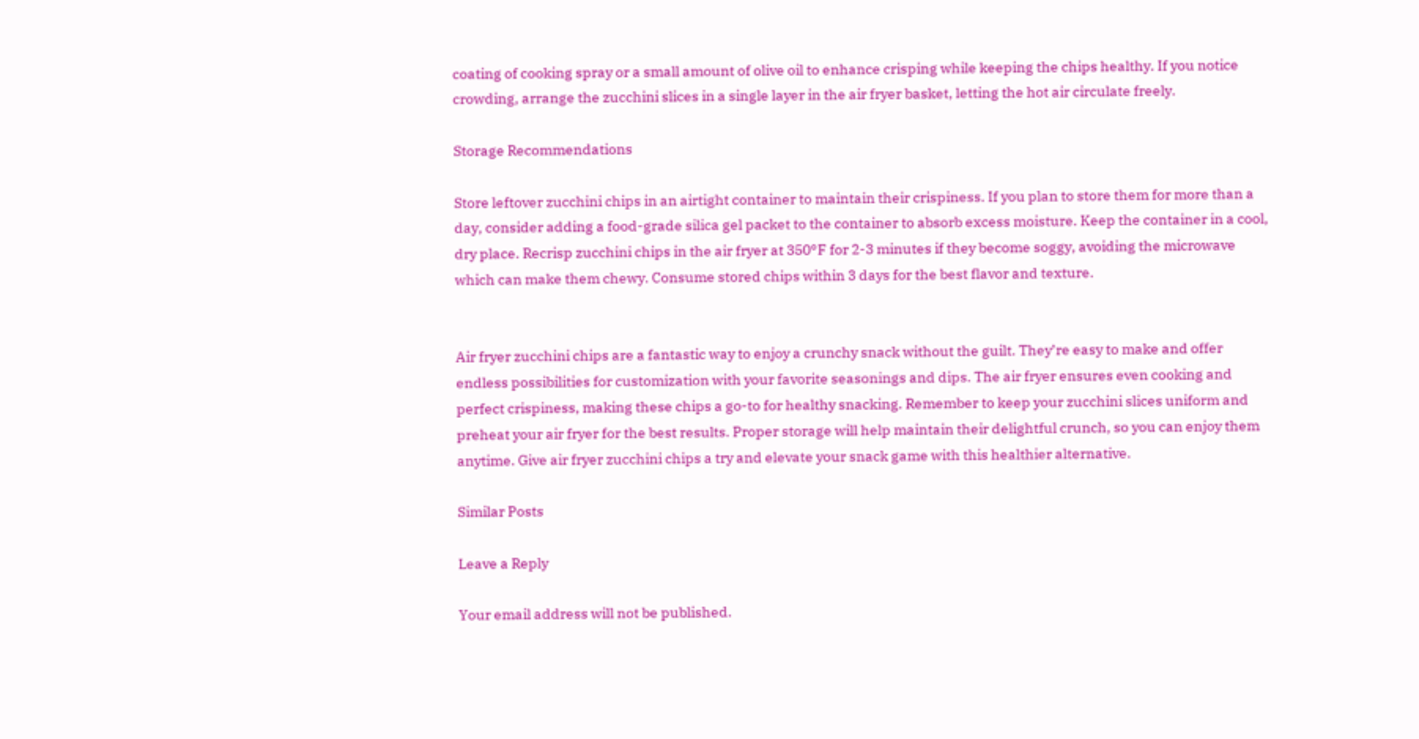coating of cooking spray or a small amount of olive oil to enhance crisping while keeping the chips healthy. If you notice crowding, arrange the zucchini slices in a single layer in the air fryer basket, letting the hot air circulate freely.

Storage Recommendations

Store leftover zucchini chips in an airtight container to maintain their crispiness. If you plan to store them for more than a day, consider adding a food-grade silica gel packet to the container to absorb excess moisture. Keep the container in a cool, dry place. Recrisp zucchini chips in the air fryer at 350°F for 2-3 minutes if they become soggy, avoiding the microwave which can make them chewy. Consume stored chips within 3 days for the best flavor and texture.


Air fryer zucchini chips are a fantastic way to enjoy a crunchy snack without the guilt. They’re easy to make and offer endless possibilities for customization with your favorite seasonings and dips. The air fryer ensures even cooking and perfect crispiness, making these chips a go-to for healthy snacking. Remember to keep your zucchini slices uniform and preheat your air fryer for the best results. Proper storage will help maintain their delightful crunch, so you can enjoy them anytime. Give air fryer zucchini chips a try and elevate your snack game with this healthier alternative.

Similar Posts

Leave a Reply

Your email address will not be published.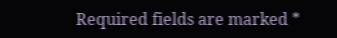Required fields are marked *